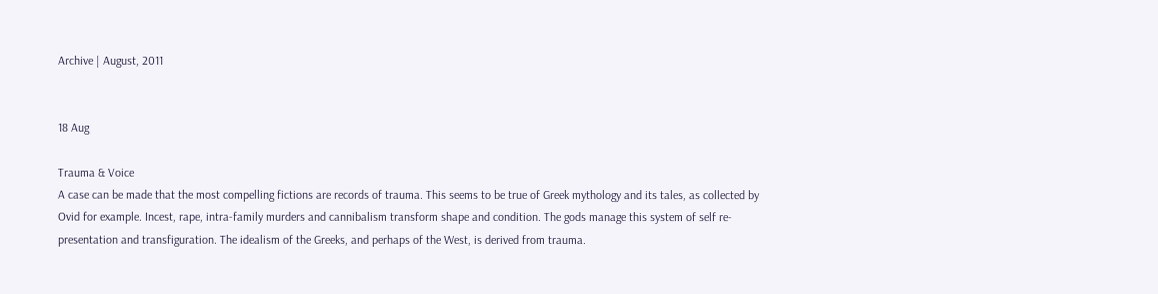Archive | August, 2011


18 Aug

Trauma & Voice
A case can be made that the most compelling fictions are records of trauma. This seems to be true of Greek mythology and its tales, as collected by Ovid for example. Incest, rape, intra-family murders and cannibalism transform shape and condition. The gods manage this system of self re-presentation and transfiguration. The idealism of the Greeks, and perhaps of the West, is derived from trauma.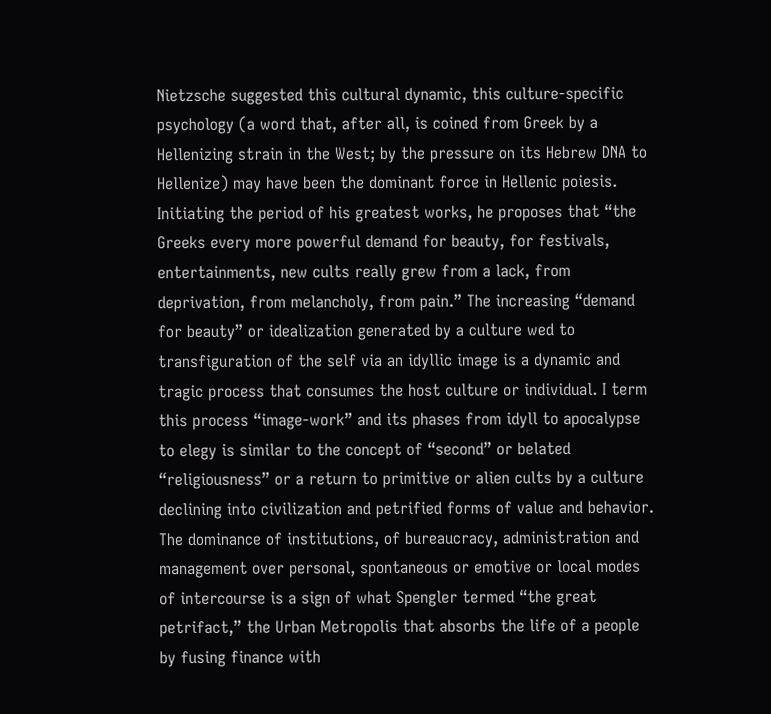Nietzsche suggested this cultural dynamic, this culture-specific psychology (a word that, after all, is coined from Greek by a Hellenizing strain in the West; by the pressure on its Hebrew DNA to Hellenize) may have been the dominant force in Hellenic poiesis. Initiating the period of his greatest works, he proposes that “the Greeks every more powerful demand for beauty, for festivals, entertainments, new cults really grew from a lack, from deprivation, from melancholy, from pain.” The increasing “demand for beauty” or idealization generated by a culture wed to transfiguration of the self via an idyllic image is a dynamic and tragic process that consumes the host culture or individual. I term this process “image-work” and its phases from idyll to apocalypse to elegy is similar to the concept of “second” or belated “religiousness” or a return to primitive or alien cults by a culture declining into civilization and petrified forms of value and behavior. The dominance of institutions, of bureaucracy, administration and management over personal, spontaneous or emotive or local modes of intercourse is a sign of what Spengler termed “the great petrifact,” the Urban Metropolis that absorbs the life of a people by fusing finance with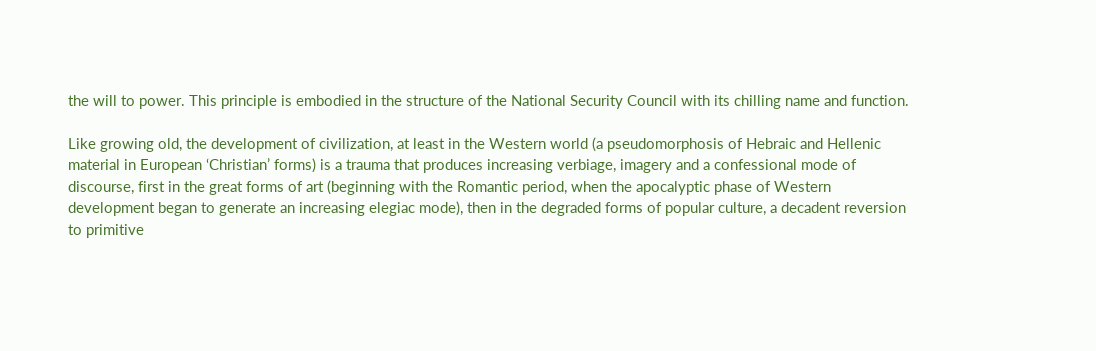the will to power. This principle is embodied in the structure of the National Security Council with its chilling name and function.

Like growing old, the development of civilization, at least in the Western world (a pseudomorphosis of Hebraic and Hellenic material in European ‘Christian’ forms) is a trauma that produces increasing verbiage, imagery and a confessional mode of discourse, first in the great forms of art (beginning with the Romantic period, when the apocalyptic phase of Western development began to generate an increasing elegiac mode), then in the degraded forms of popular culture, a decadent reversion to primitive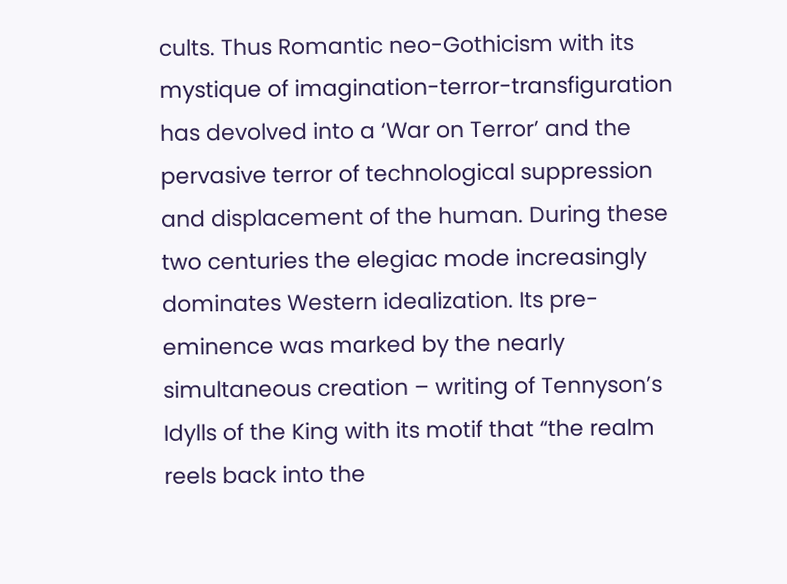cults. Thus Romantic neo-Gothicism with its mystique of imagination-terror-transfiguration has devolved into a ‘War on Terror’ and the pervasive terror of technological suppression and displacement of the human. During these two centuries the elegiac mode increasingly dominates Western idealization. Its pre-eminence was marked by the nearly simultaneous creation – writing of Tennyson’s Idylls of the King with its motif that “the realm reels back into the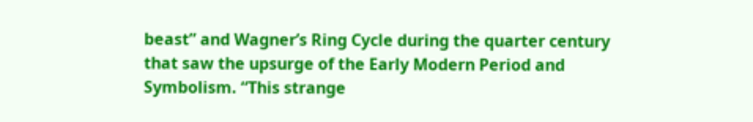beast” and Wagner’s Ring Cycle during the quarter century that saw the upsurge of the Early Modern Period and Symbolism. “This strange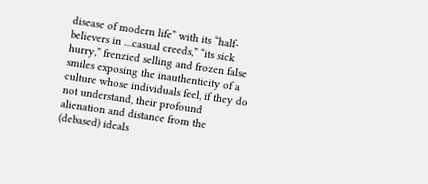disease of modern life” with its “half-believers in …casual creeds,” “its sick hurry,” frenzied selling and frozen false smiles exposing the inauthenticity of a culture whose individuals feel, if they do not understand, their profound alienation and distance from the (debased) ideals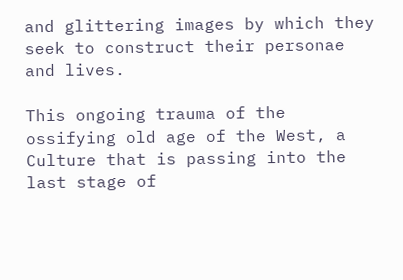and glittering images by which they seek to construct their personae and lives.

This ongoing trauma of the ossifying old age of the West, a Culture that is passing into the last stage of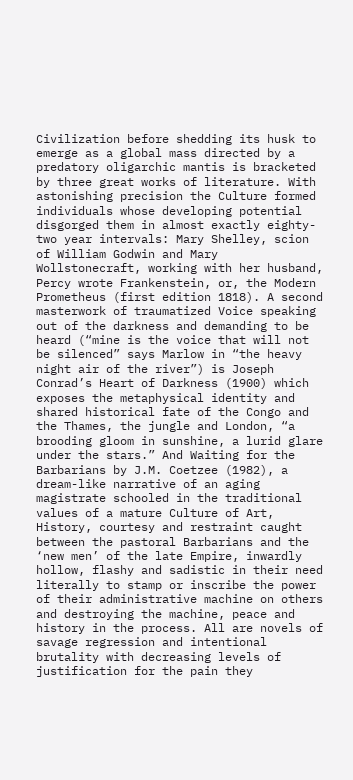Civilization before shedding its husk to emerge as a global mass directed by a predatory oligarchic mantis is bracketed by three great works of literature. With astonishing precision the Culture formed individuals whose developing potential disgorged them in almost exactly eighty-two year intervals: Mary Shelley, scion of William Godwin and Mary Wollstonecraft, working with her husband, Percy wrote Frankenstein, or, the Modern Prometheus (first edition 1818). A second masterwork of traumatized Voice speaking out of the darkness and demanding to be heard (“mine is the voice that will not be silenced” says Marlow in “the heavy night air of the river”) is Joseph Conrad’s Heart of Darkness (1900) which exposes the metaphysical identity and shared historical fate of the Congo and the Thames, the jungle and London, “a brooding gloom in sunshine, a lurid glare under the stars.” And Waiting for the Barbarians by J.M. Coetzee (1982), a dream-like narrative of an aging magistrate schooled in the traditional values of a mature Culture of Art, History, courtesy and restraint caught between the pastoral Barbarians and the ‘new men’ of the late Empire, inwardly hollow, flashy and sadistic in their need literally to stamp or inscribe the power of their administrative machine on others and destroying the machine, peace and history in the process. All are novels of savage regression and intentional brutality with decreasing levels of justification for the pain they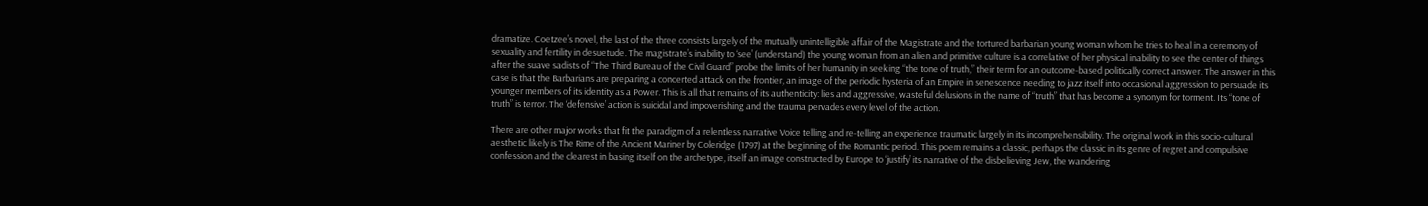dramatize. Coetzee’s novel, the last of the three consists largely of the mutually unintelligible affair of the Magistrate and the tortured barbarian young woman whom he tries to heal in a ceremony of sexuality and fertility in desuetude. The magistrate’s inability to ‘see’ (understand) the young woman from an alien and primitive culture is a correlative of her physical inability to see the center of things after the suave sadists of “The Third Bureau of the Civil Guard” probe the limits of her humanity in seeking “the tone of truth,” their term for an outcome-based politically correct answer. The answer in this case is that the Barbarians are preparing a concerted attack on the frontier, an image of the periodic hysteria of an Empire in senescence needing to jazz itself into occasional aggression to persuade its younger members of its identity as a Power. This is all that remains of its authenticity: lies and aggressive, wasteful delusions in the name of “truth” that has become a synonym for torment. Its “tone of truth” is terror. The ‘defensive’ action is suicidal and impoverishing and the trauma pervades every level of the action.

There are other major works that fit the paradigm of a relentless narrative Voice telling and re-telling an experience traumatic largely in its incomprehensibility. The original work in this socio-cultural aesthetic likely is The Rime of the Ancient Mariner by Coleridge (1797) at the beginning of the Romantic period. This poem remains a classic, perhaps the classic in its genre of regret and compulsive confession and the clearest in basing itself on the archetype, itself an image constructed by Europe to ‘justify’ its narrative of the disbelieving Jew, the wandering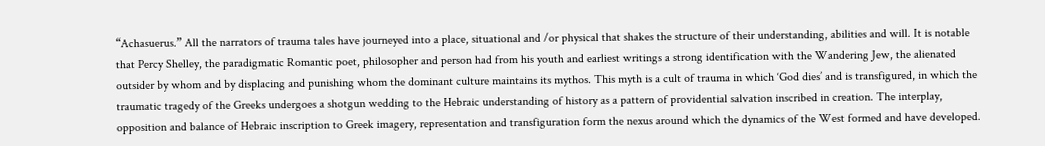“Achasuerus.” All the narrators of trauma tales have journeyed into a place, situational and /or physical that shakes the structure of their understanding, abilities and will. It is notable that Percy Shelley, the paradigmatic Romantic poet, philosopher and person had from his youth and earliest writings a strong identification with the Wandering Jew, the alienated outsider by whom and by displacing and punishing whom the dominant culture maintains its mythos. This myth is a cult of trauma in which ‘God dies’ and is transfigured, in which the traumatic tragedy of the Greeks undergoes a shotgun wedding to the Hebraic understanding of history as a pattern of providential salvation inscribed in creation. The interplay, opposition and balance of Hebraic inscription to Greek imagery, representation and transfiguration form the nexus around which the dynamics of the West formed and have developed.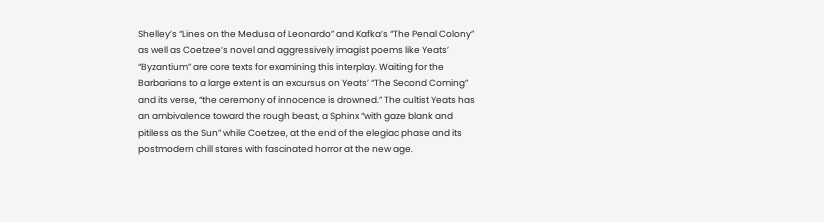Shelley’s “Lines on the Medusa of Leonardo” and Kafka’s “The Penal Colony” as well as Coetzee’s novel and aggressively imagist poems like Yeats’ “Byzantium” are core texts for examining this interplay. Waiting for the Barbarians to a large extent is an excursus on Yeats’ “The Second Coming” and its verse, “the ceremony of innocence is drowned.” The cultist Yeats has an ambivalence toward the rough beast, a Sphinx “with gaze blank and pitiless as the Sun” while Coetzee, at the end of the elegiac phase and its postmodern chill stares with fascinated horror at the new age.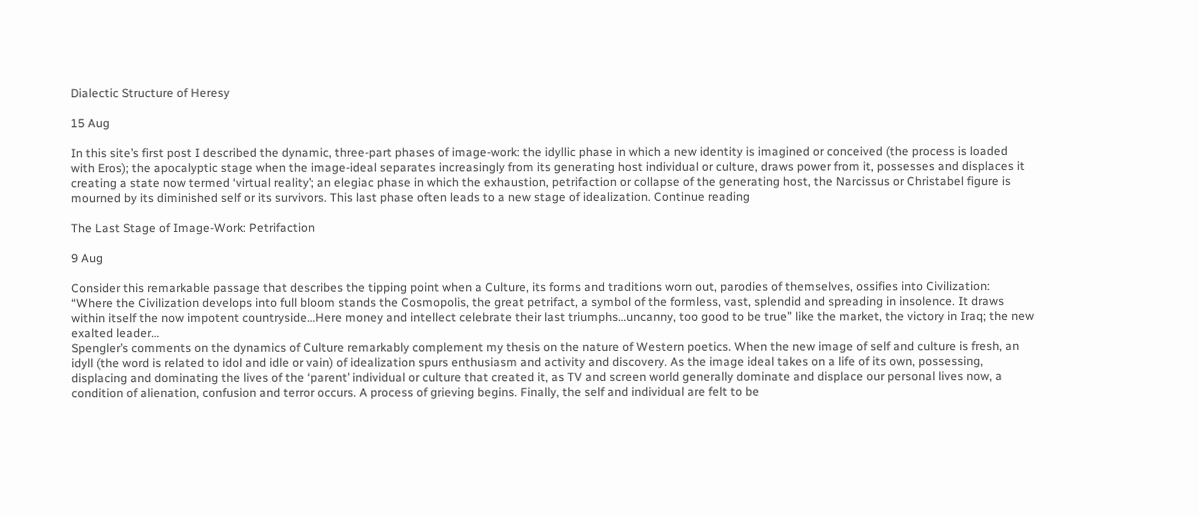Dialectic Structure of Heresy

15 Aug

In this site’s first post I described the dynamic, three-part phases of image-work: the idyllic phase in which a new identity is imagined or conceived (the process is loaded with Eros); the apocalyptic stage when the image-ideal separates increasingly from its generating host individual or culture, draws power from it, possesses and displaces it creating a state now termed ‘virtual reality’; an elegiac phase in which the exhaustion, petrifaction or collapse of the generating host, the Narcissus or Christabel figure is mourned by its diminished self or its survivors. This last phase often leads to a new stage of idealization. Continue reading

The Last Stage of Image-Work: Petrifaction

9 Aug

Consider this remarkable passage that describes the tipping point when a Culture, its forms and traditions worn out, parodies of themselves, ossifies into Civilization:
“Where the Civilization develops into full bloom stands the Cosmopolis, the great petrifact, a symbol of the formless, vast, splendid and spreading in insolence. It draws within itself the now impotent countryside…Here money and intellect celebrate their last triumphs…uncanny, too good to be true” like the market, the victory in Iraq; the new exalted leader…
Spengler’s comments on the dynamics of Culture remarkably complement my thesis on the nature of Western poetics. When the new image of self and culture is fresh, an idyll (the word is related to idol and idle or vain) of idealization spurs enthusiasm and activity and discovery. As the image ideal takes on a life of its own, possessing, displacing and dominating the lives of the ‘parent’ individual or culture that created it, as TV and screen world generally dominate and displace our personal lives now, a condition of alienation, confusion and terror occurs. A process of grieving begins. Finally, the self and individual are felt to be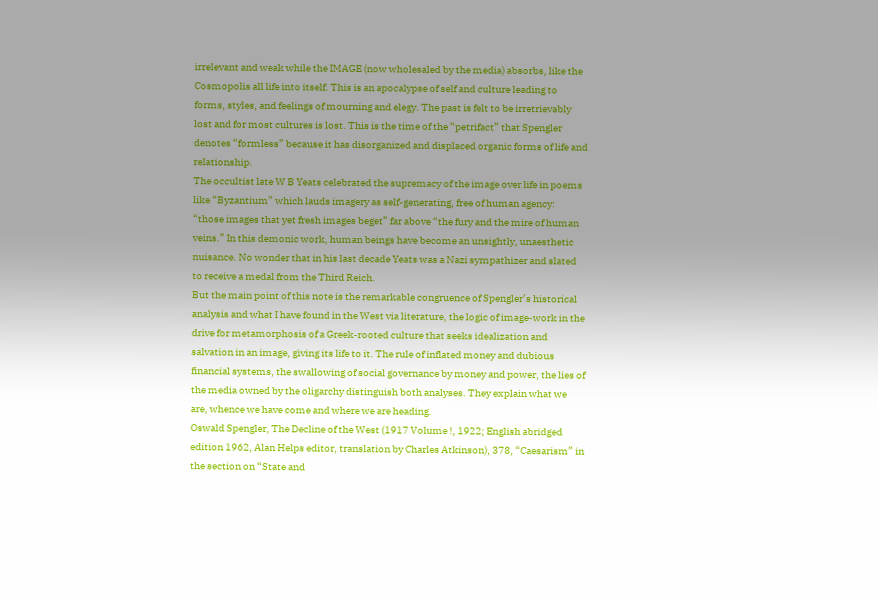irrelevant and weak while the IMAGE (now wholesaled by the media) absorbs, like the Cosmopolis all life into itself. This is an apocalypse of self and culture leading to forms, styles, and feelings of mourning and elegy. The past is felt to be irretrievably lost and for most cultures is lost. This is the time of the “petrifact” that Spengler denotes “formless” because it has disorganized and displaced organic forms of life and relationship.
The occultist late W B Yeats celebrated the supremacy of the image over life in poems like “Byzantium” which lauds imagery as self-generating, free of human agency: “those images that yet fresh images beget” far above “the fury and the mire of human veins.” In this demonic work, human beings have become an unsightly, unaesthetic nuisance. No wonder that in his last decade Yeats was a Nazi sympathizer and slated to receive a medal from the Third Reich.
But the main point of this note is the remarkable congruence of Spengler’s historical analysis and what I have found in the West via literature, the logic of image-work in the drive for metamorphosis of a Greek-rooted culture that seeks idealization and salvation in an image, giving its life to it. The rule of inflated money and dubious financial systems, the swallowing of social governance by money and power, the lies of the media owned by the oligarchy distinguish both analyses. They explain what we are, whence we have come and where we are heading.
Oswald Spengler, The Decline of the West (1917 Volume !, 1922; English abridged edition 1962, Alan Helps editor, translation by Charles Atkinson), 378, “Caesarism” in the section on “State and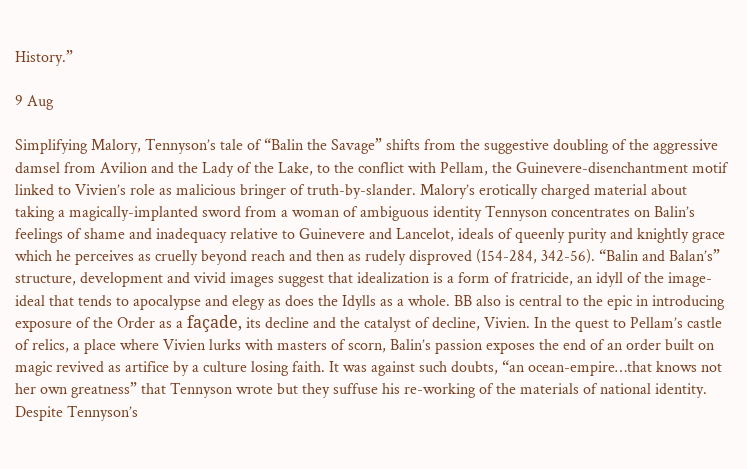History.”

9 Aug

Simplifying Malory, Tennyson’s tale of “Balin the Savage” shifts from the suggestive doubling of the aggressive damsel from Avilion and the Lady of the Lake, to the conflict with Pellam, the Guinevere-disenchantment motif linked to Vivien’s role as malicious bringer of truth-by-slander. Malory’s erotically charged material about taking a magically-implanted sword from a woman of ambiguous identity Tennyson concentrates on Balin’s feelings of shame and inadequacy relative to Guinevere and Lancelot, ideals of queenly purity and knightly grace which he perceives as cruelly beyond reach and then as rudely disproved (154-284, 342-56). “Balin and Balan’s” structure, development and vivid images suggest that idealization is a form of fratricide, an idyll of the image-ideal that tends to apocalypse and elegy as does the Idylls as a whole. BB also is central to the epic in introducing exposure of the Order as a façade, its decline and the catalyst of decline, Vivien. In the quest to Pellam’s castle of relics, a place where Vivien lurks with masters of scorn, Balin’s passion exposes the end of an order built on magic revived as artifice by a culture losing faith. It was against such doubts, “an ocean-empire…that knows not her own greatness” that Tennyson wrote but they suffuse his re-working of the materials of national identity. Despite Tennyson’s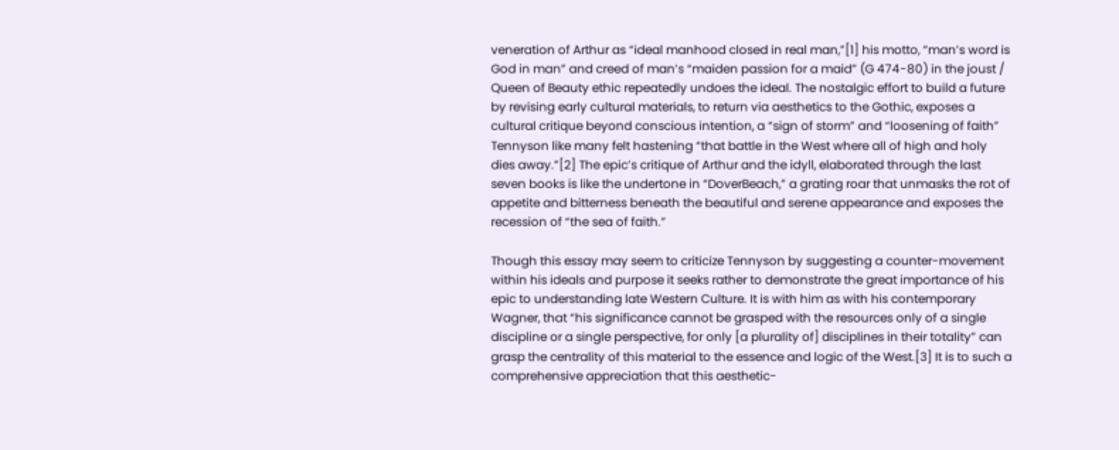veneration of Arthur as “ideal manhood closed in real man,”[1] his motto, “man’s word is God in man” and creed of man’s “maiden passion for a maid” (G 474-80) in the joust / Queen of Beauty ethic repeatedly undoes the ideal. The nostalgic effort to build a future by revising early cultural materials, to return via aesthetics to the Gothic, exposes a cultural critique beyond conscious intention, a “sign of storm” and “loosening of faith” Tennyson like many felt hastening “that battle in the West where all of high and holy dies away.”[2] The epic’s critique of Arthur and the idyll, elaborated through the last seven books is like the undertone in “DoverBeach,” a grating roar that unmasks the rot of appetite and bitterness beneath the beautiful and serene appearance and exposes the recession of “the sea of faith.”

Though this essay may seem to criticize Tennyson by suggesting a counter-movement within his ideals and purpose it seeks rather to demonstrate the great importance of his epic to understanding late Western Culture. It is with him as with his contemporary Wagner, that “his significance cannot be grasped with the resources only of a single discipline or a single perspective, for only [a plurality of] disciplines in their totality” can grasp the centrality of this material to the essence and logic of the West.[3] It is to such a comprehensive appreciation that this aesthetic-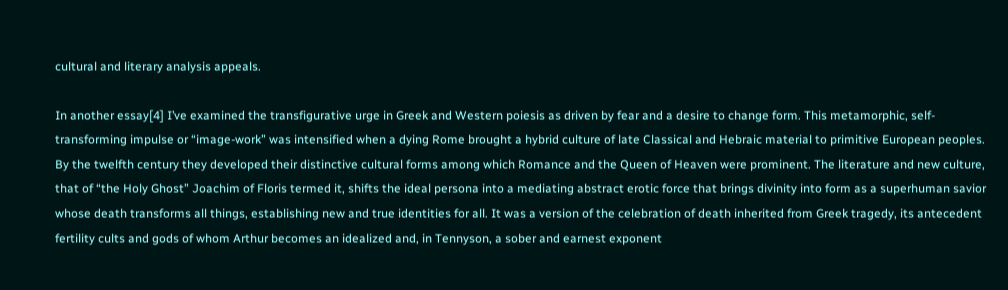cultural and literary analysis appeals.

In another essay[4] I’ve examined the transfigurative urge in Greek and Western poiesis as driven by fear and a desire to change form. This metamorphic, self-transforming impulse or “image-work” was intensified when a dying Rome brought a hybrid culture of late Classical and Hebraic material to primitive European peoples. By the twelfth century they developed their distinctive cultural forms among which Romance and the Queen of Heaven were prominent. The literature and new culture, that of “the Holy Ghost” Joachim of Floris termed it, shifts the ideal persona into a mediating abstract erotic force that brings divinity into form as a superhuman savior whose death transforms all things, establishing new and true identities for all. It was a version of the celebration of death inherited from Greek tragedy, its antecedent fertility cults and gods of whom Arthur becomes an idealized and, in Tennyson, a sober and earnest exponent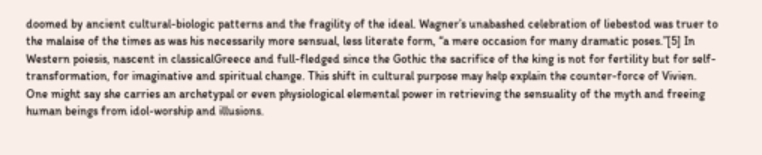doomed by ancient cultural-biologic patterns and the fragility of the ideal. Wagner’s unabashed celebration of liebestod was truer to the malaise of the times as was his necessarily more sensual, less literate form, “a mere occasion for many dramatic poses.”[5] In Western poiesis, nascent in classicalGreece and full-fledged since the Gothic the sacrifice of the king is not for fertility but for self-transformation, for imaginative and spiritual change. This shift in cultural purpose may help explain the counter-force of Vivien. One might say she carries an archetypal or even physiological elemental power in retrieving the sensuality of the myth and freeing human beings from idol-worship and illusions.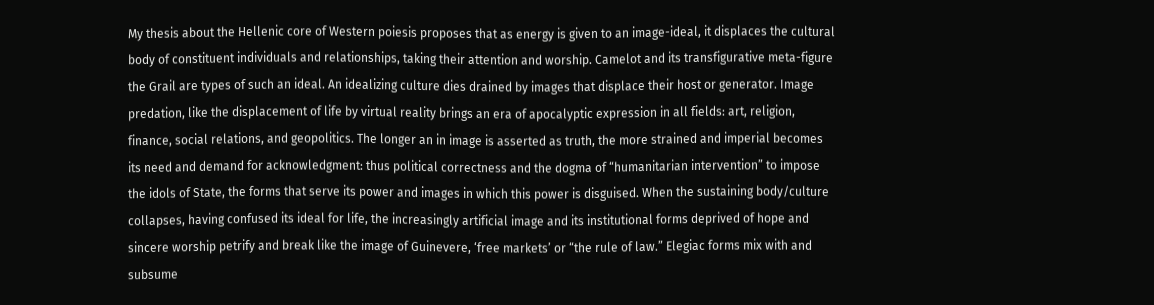My thesis about the Hellenic core of Western poiesis proposes that as energy is given to an image-ideal, it displaces the cultural body of constituent individuals and relationships, taking their attention and worship. Camelot and its transfigurative meta-figure the Grail are types of such an ideal. An idealizing culture dies drained by images that displace their host or generator. Image predation, like the displacement of life by virtual reality brings an era of apocalyptic expression in all fields: art, religion, finance, social relations, and geopolitics. The longer an in image is asserted as truth, the more strained and imperial becomes its need and demand for acknowledgment: thus political correctness and the dogma of “humanitarian intervention” to impose the idols of State, the forms that serve its power and images in which this power is disguised. When the sustaining body/culture collapses, having confused its ideal for life, the increasingly artificial image and its institutional forms deprived of hope and sincere worship petrify and break like the image of Guinevere, ‘free markets’ or “the rule of law.” Elegiac forms mix with and subsume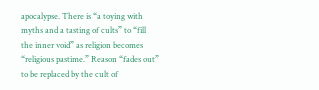apocalypse. There is “a toying with myths and a tasting of cults” to “fill the inner void” as religion becomes “religious pastime.” Reason “fades out” to be replaced by the cult of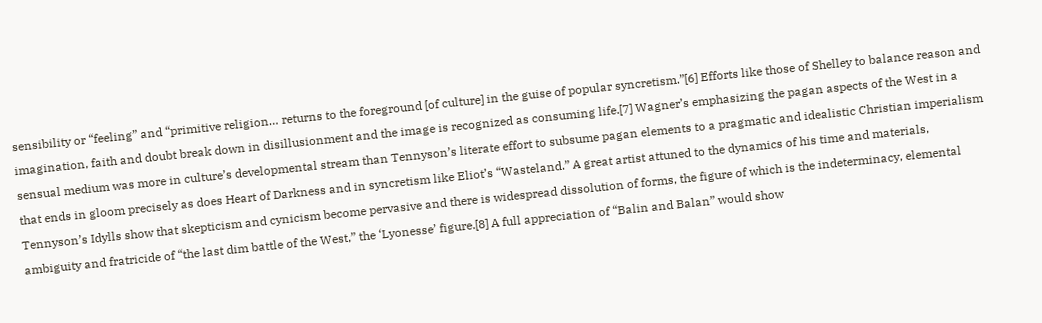sensibility or “feeling” and “primitive religion… returns to the foreground [of culture] in the guise of popular syncretism.”[6] Efforts like those of Shelley to balance reason and imagination, faith and doubt break down in disillusionment and the image is recognized as consuming life.[7] Wagner’s emphasizing the pagan aspects of the West in a sensual medium was more in culture’s developmental stream than Tennyson’s literate effort to subsume pagan elements to a pragmatic and idealistic Christian imperialism that ends in gloom precisely as does Heart of Darkness and in syncretism like Eliot’s “Wasteland.” A great artist attuned to the dynamics of his time and materials, Tennyson’s Idylls show that skepticism and cynicism become pervasive and there is widespread dissolution of forms, the figure of which is the indeterminacy, elemental ambiguity and fratricide of “the last dim battle of the West,” the ‘Lyonesse’ figure.[8] A full appreciation of “Balin and Balan” would show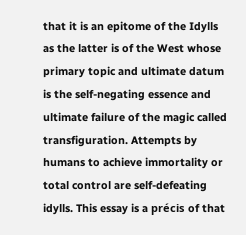that it is an epitome of the Idylls as the latter is of the West whose primary topic and ultimate datum is the self-negating essence and ultimate failure of the magic called transfiguration. Attempts by humans to achieve immortality or total control are self-defeating idylls. This essay is a précis of that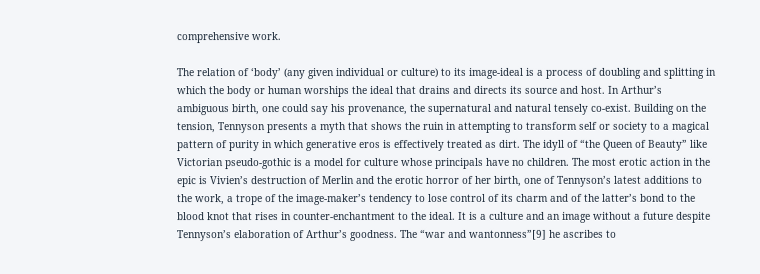comprehensive work.

The relation of ‘body’ (any given individual or culture) to its image-ideal is a process of doubling and splitting in which the body or human worships the ideal that drains and directs its source and host. In Arthur’s ambiguous birth, one could say his provenance, the supernatural and natural tensely co-exist. Building on the tension, Tennyson presents a myth that shows the ruin in attempting to transform self or society to a magical pattern of purity in which generative eros is effectively treated as dirt. The idyll of “the Queen of Beauty” like Victorian pseudo-gothic is a model for culture whose principals have no children. The most erotic action in the epic is Vivien’s destruction of Merlin and the erotic horror of her birth, one of Tennyson’s latest additions to the work, a trope of the image-maker’s tendency to lose control of its charm and of the latter’s bond to the blood knot that rises in counter-enchantment to the ideal. It is a culture and an image without a future despite Tennyson’s elaboration of Arthur’s goodness. The “war and wantonness”[9] he ascribes to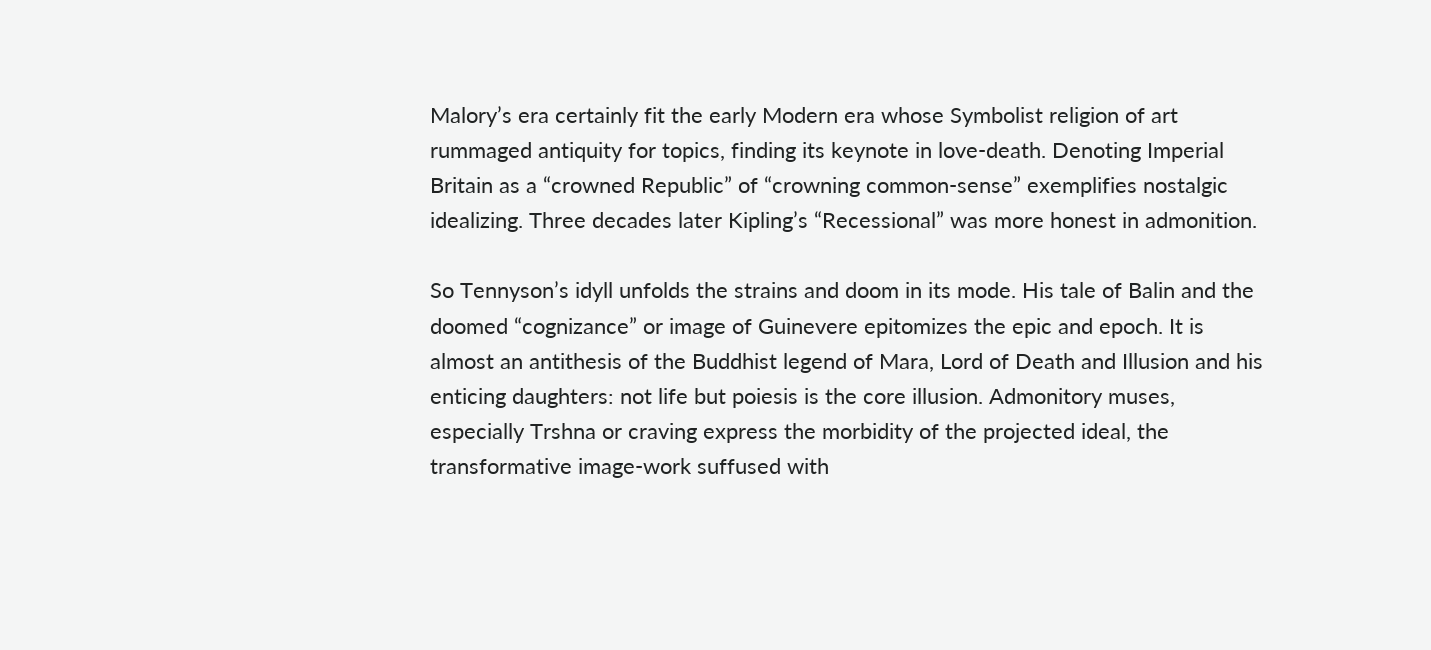Malory’s era certainly fit the early Modern era whose Symbolist religion of art rummaged antiquity for topics, finding its keynote in love-death. Denoting Imperial Britain as a “crowned Republic” of “crowning common-sense” exemplifies nostalgic idealizing. Three decades later Kipling’s “Recessional” was more honest in admonition.

So Tennyson’s idyll unfolds the strains and doom in its mode. His tale of Balin and the doomed “cognizance” or image of Guinevere epitomizes the epic and epoch. It is almost an antithesis of the Buddhist legend of Mara, Lord of Death and Illusion and his enticing daughters: not life but poiesis is the core illusion. Admonitory muses, especially Trshna or craving express the morbidity of the projected ideal, the transformative image-work suffused with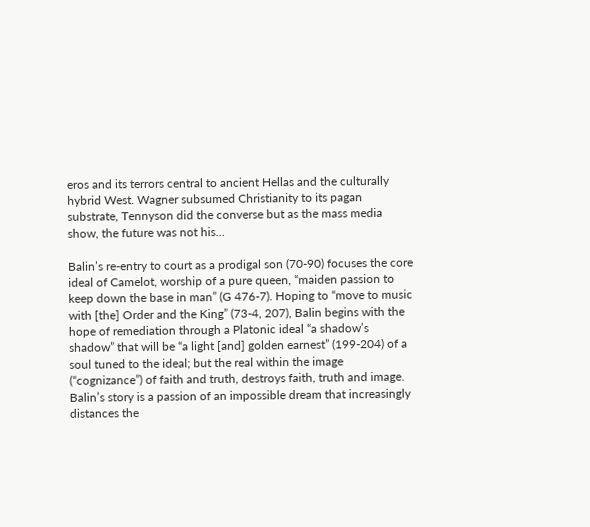eros and its terrors central to ancient Hellas and the culturally hybrid West. Wagner subsumed Christianity to its pagan substrate, Tennyson did the converse but as the mass media show, the future was not his…

Balin’s re-entry to court as a prodigal son (70-90) focuses the core ideal of Camelot, worship of a pure queen, “maiden passion to keep down the base in man” (G 476-7). Hoping to “move to music with [the] Order and the King” (73-4, 207), Balin begins with the hope of remediation through a Platonic ideal “a shadow’s shadow” that will be “a light [and] golden earnest” (199-204) of a soul tuned to the ideal; but the real within the image (“cognizance”) of faith and truth, destroys faith, truth and image. Balin’s story is a passion of an impossible dream that increasingly distances the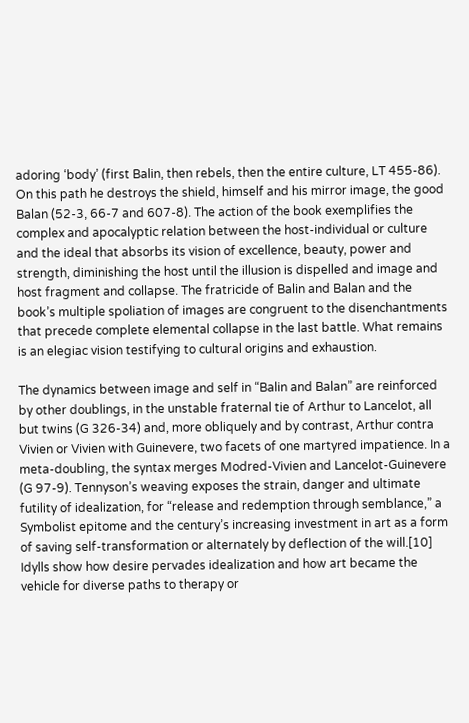adoring ‘body’ (first Balin, then rebels, then the entire culture, LT 455-86). On this path he destroys the shield, himself and his mirror image, the good Balan (52-3, 66-7 and 607-8). The action of the book exemplifies the complex and apocalyptic relation between the host-individual or culture and the ideal that absorbs its vision of excellence, beauty, power and strength, diminishing the host until the illusion is dispelled and image and host fragment and collapse. The fratricide of Balin and Balan and the book’s multiple spoliation of images are congruent to the disenchantments that precede complete elemental collapse in the last battle. What remains is an elegiac vision testifying to cultural origins and exhaustion.

The dynamics between image and self in “Balin and Balan” are reinforced by other doublings, in the unstable fraternal tie of Arthur to Lancelot, all but twins (G 326-34) and, more obliquely and by contrast, Arthur contra Vivien or Vivien with Guinevere, two facets of one martyred impatience. In a meta-doubling, the syntax merges Modred-Vivien and Lancelot-Guinevere (G 97-9). Tennyson’s weaving exposes the strain, danger and ultimate futility of idealization, for “release and redemption through semblance,” a Symbolist epitome and the century’s increasing investment in art as a form of saving self-transformation or alternately by deflection of the will.[10] Idylls show how desire pervades idealization and how art became the vehicle for diverse paths to therapy or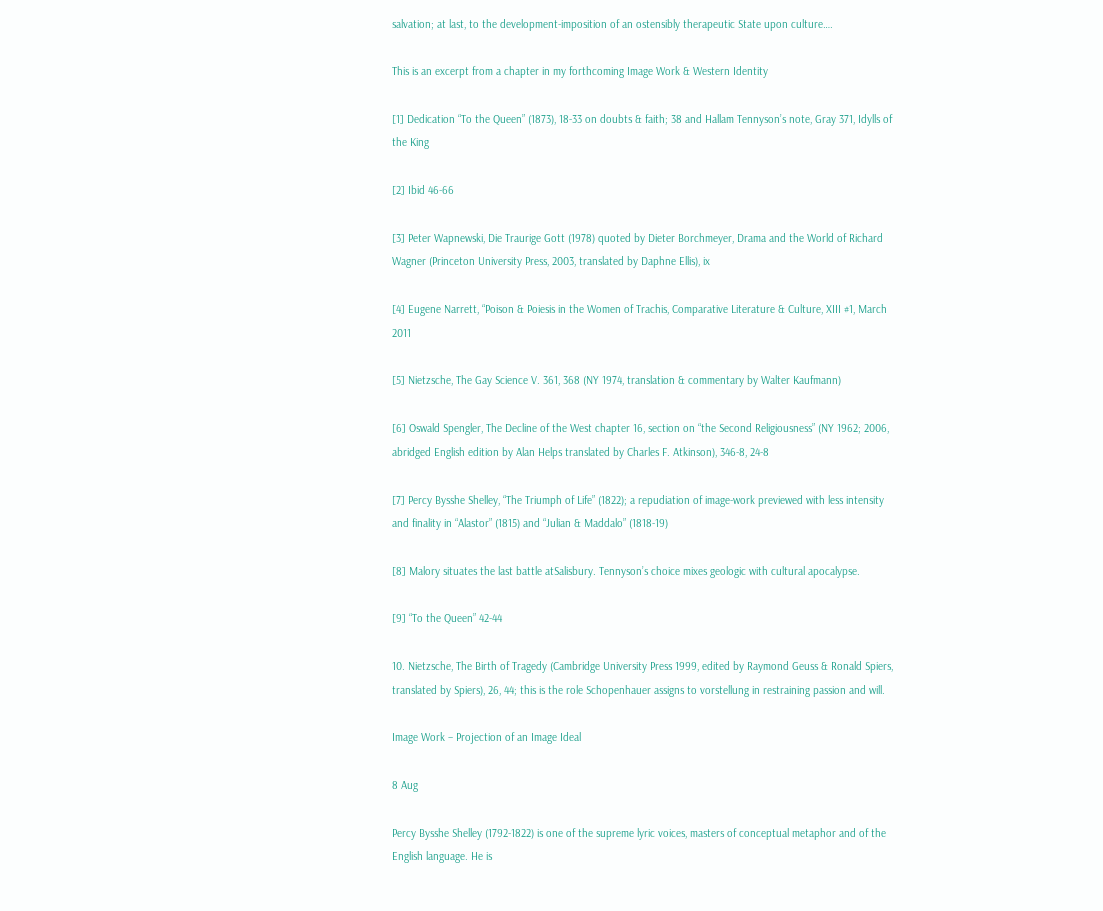salvation; at last, to the development-imposition of an ostensibly therapeutic State upon culture….

This is an excerpt from a chapter in my forthcoming Image Work & Western Identity

[1] Dedication “To the Queen” (1873), 18-33 on doubts & faith; 38 and Hallam Tennyson’s note, Gray 371, Idylls of the King

[2] Ibid 46-66

[3] Peter Wapnewski, Die Traurige Gott (1978) quoted by Dieter Borchmeyer, Drama and the World of Richard Wagner (Princeton University Press, 2003, translated by Daphne Ellis), ix

[4] Eugene Narrett, “Poison & Poiesis in the Women of Trachis, Comparative Literature & Culture, XIII #1, March 2011

[5] Nietzsche, The Gay Science V. 361, 368 (NY 1974, translation & commentary by Walter Kaufmann)

[6] Oswald Spengler, The Decline of the West chapter 16, section on “the Second Religiousness” (NY 1962; 2006, abridged English edition by Alan Helps translated by Charles F. Atkinson), 346-8, 24-8

[7] Percy Bysshe Shelley, “The Triumph of Life” (1822); a repudiation of image-work previewed with less intensity and finality in “Alastor” (1815) and “Julian & Maddalo” (1818-19)

[8] Malory situates the last battle atSalisbury. Tennyson’s choice mixes geologic with cultural apocalypse.

[9] “To the Queen” 42-44

10. Nietzsche, The Birth of Tragedy (Cambridge University Press 1999, edited by Raymond Geuss & Ronald Spiers, translated by Spiers), 26, 44; this is the role Schopenhauer assigns to vorstellung in restraining passion and will.

Image Work – Projection of an Image Ideal

8 Aug

Percy Bysshe Shelley (1792-1822) is one of the supreme lyric voices, masters of conceptual metaphor and of the English language. He is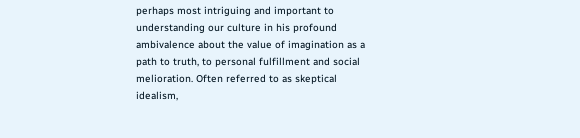perhaps most intriguing and important to understanding our culture in his profound ambivalence about the value of imagination as a path to truth, to personal fulfillment and social melioration. Often referred to as skeptical idealism,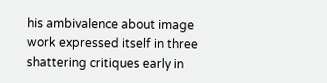his ambivalence about image work expressed itself in three shattering critiques early in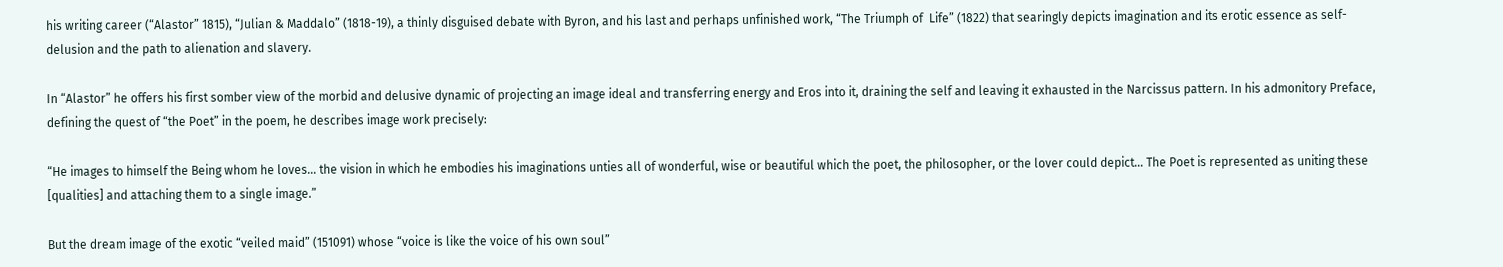his writing career (“Alastor” 1815), “Julian & Maddalo” (1818-19), a thinly disguised debate with Byron, and his last and perhaps unfinished work, “The Triumph of  Life” (1822) that searingly depicts imagination and its erotic essence as self-delusion and the path to alienation and slavery.

In “Alastor” he offers his first somber view of the morbid and delusive dynamic of projecting an image ideal and transferring energy and Eros into it, draining the self and leaving it exhausted in the Narcissus pattern. In his admonitory Preface, defining the quest of “the Poet” in the poem, he describes image work precisely:

“He images to himself the Being whom he loves… the vision in which he embodies his imaginations unties all of wonderful, wise or beautiful which the poet, the philosopher, or the lover could depict… The Poet is represented as uniting these [qualities] and attaching them to a single image.”

But the dream image of the exotic “veiled maid” (151091) whose “voice is like the voice of his own soul”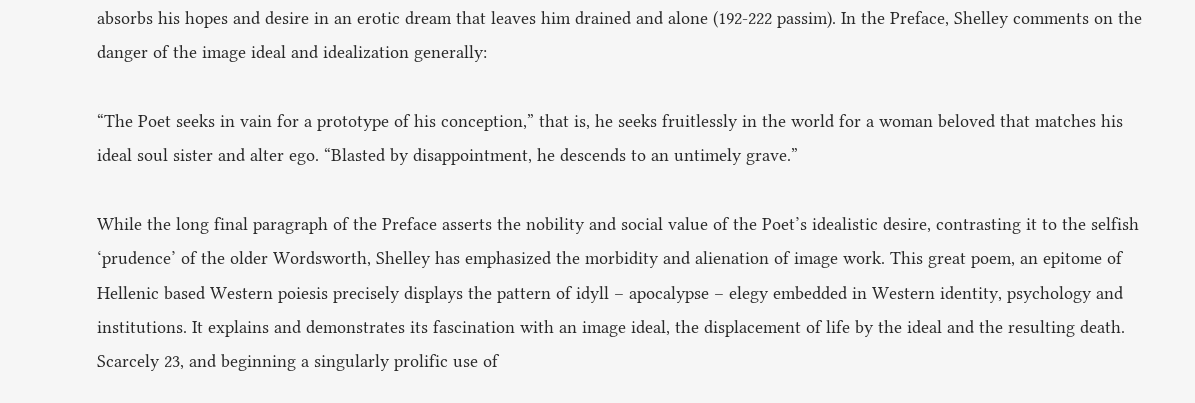absorbs his hopes and desire in an erotic dream that leaves him drained and alone (192-222 passim). In the Preface, Shelley comments on the danger of the image ideal and idealization generally:

“The Poet seeks in vain for a prototype of his conception,” that is, he seeks fruitlessly in the world for a woman beloved that matches his ideal soul sister and alter ego. “Blasted by disappointment, he descends to an untimely grave.”

While the long final paragraph of the Preface asserts the nobility and social value of the Poet’s idealistic desire, contrasting it to the selfish ‘prudence’ of the older Wordsworth, Shelley has emphasized the morbidity and alienation of image work. This great poem, an epitome of Hellenic based Western poiesis precisely displays the pattern of idyll – apocalypse – elegy embedded in Western identity, psychology and institutions. It explains and demonstrates its fascination with an image ideal, the displacement of life by the ideal and the resulting death. Scarcely 23, and beginning a singularly prolific use of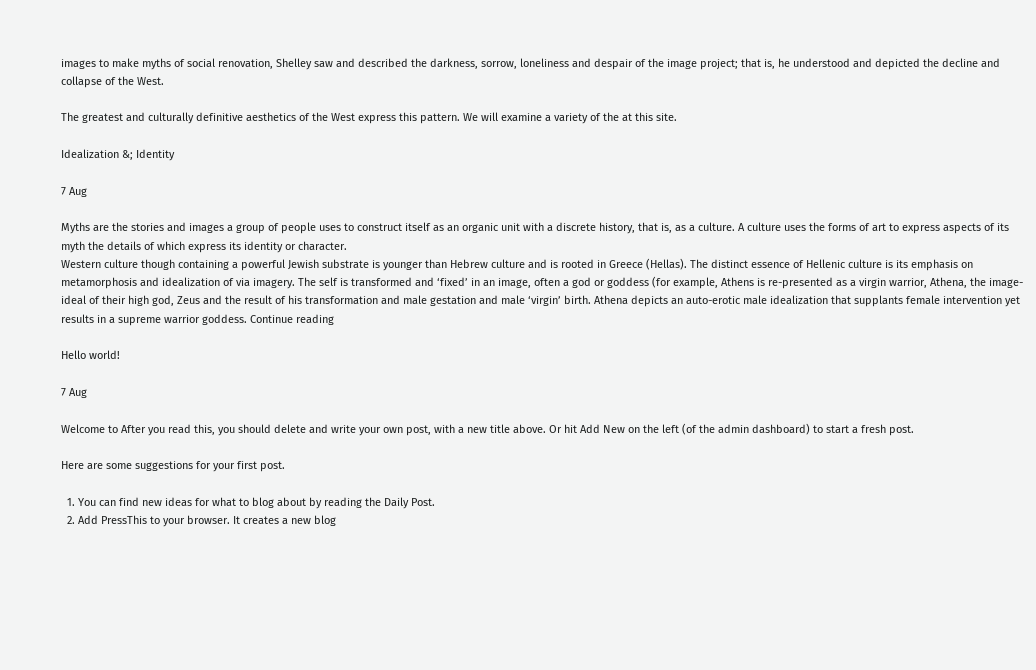images to make myths of social renovation, Shelley saw and described the darkness, sorrow, loneliness and despair of the image project; that is, he understood and depicted the decline and collapse of the West.

The greatest and culturally definitive aesthetics of the West express this pattern. We will examine a variety of the at this site.

Idealization &; Identity

7 Aug

Myths are the stories and images a group of people uses to construct itself as an organic unit with a discrete history, that is, as a culture. A culture uses the forms of art to express aspects of its myth the details of which express its identity or character.
Western culture though containing a powerful Jewish substrate is younger than Hebrew culture and is rooted in Greece (Hellas). The distinct essence of Hellenic culture is its emphasis on metamorphosis and idealization of via imagery. The self is transformed and ‘fixed’ in an image, often a god or goddess (for example, Athens is re-presented as a virgin warrior, Athena, the image-ideal of their high god, Zeus and the result of his transformation and male gestation and male ‘virgin’ birth. Athena depicts an auto-erotic male idealization that supplants female intervention yet results in a supreme warrior goddess. Continue reading

Hello world!

7 Aug

Welcome to After you read this, you should delete and write your own post, with a new title above. Or hit Add New on the left (of the admin dashboard) to start a fresh post.

Here are some suggestions for your first post.

  1. You can find new ideas for what to blog about by reading the Daily Post.
  2. Add PressThis to your browser. It creates a new blog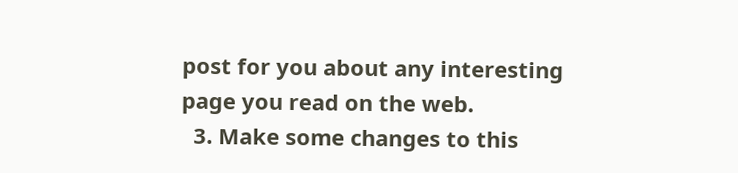post for you about any interesting  page you read on the web.
  3. Make some changes to this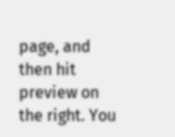page, and then hit preview on the right. You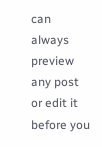can always preview any post or edit it before you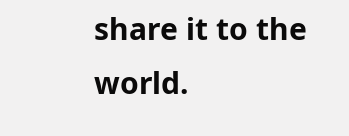share it to the world.